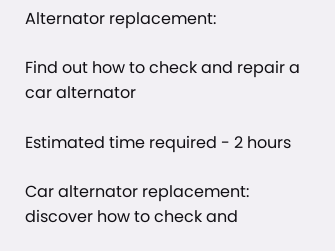Alternator replacement:

Find out how to check and repair a car alternator

Estimated time required - 2 hours

Car alternator replacement: discover how to check and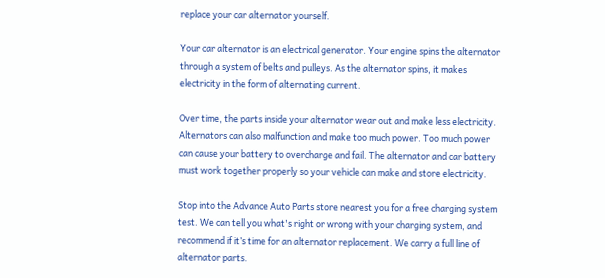replace your car alternator yourself.

Your car alternator is an electrical generator. Your engine spins the alternator through a system of belts and pulleys. As the alternator spins, it makes electricity in the form of alternating current.

Over time, the parts inside your alternator wear out and make less electricity. Alternators can also malfunction and make too much power. Too much power can cause your battery to overcharge and fail. The alternator and car battery must work together properly so your vehicle can make and store electricity.

Stop into the Advance Auto Parts store nearest you for a free charging system test. We can tell you what's right or wrong with your charging system, and recommend if it’s time for an alternator replacement. We carry a full line of alternator parts.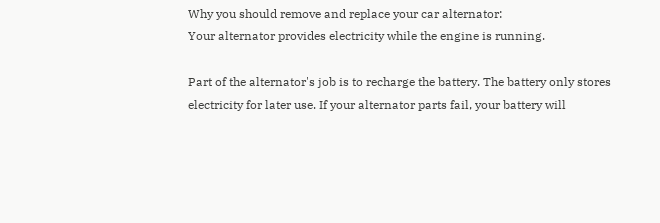Why you should remove and replace your car alternator:
Your alternator provides electricity while the engine is running.

Part of the alternator's job is to recharge the battery. The battery only stores electricity for later use. If your alternator parts fail, your battery will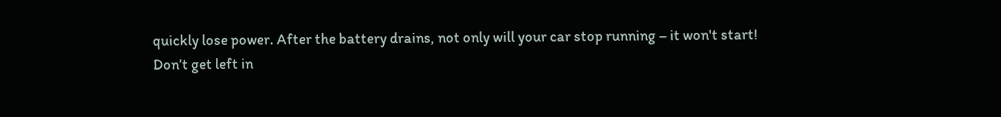quickly lose power. After the battery drains, not only will your car stop running – it won't start!
Don’t get left in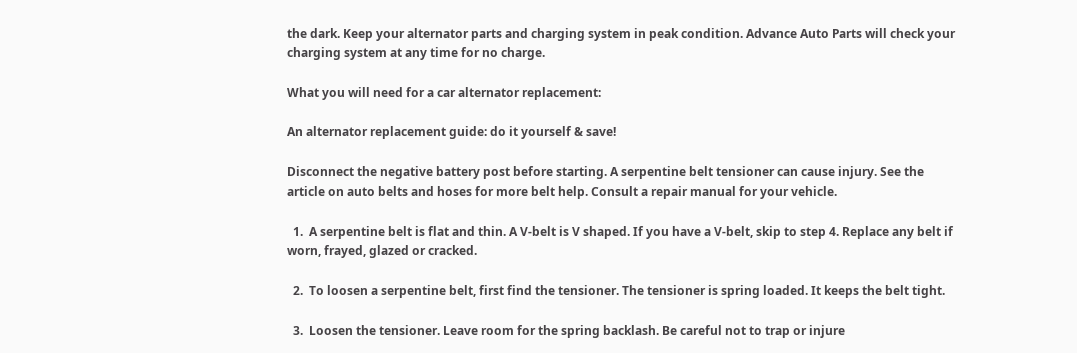the dark. Keep your alternator parts and charging system in peak condition. Advance Auto Parts will check your charging system at any time for no charge.

What you will need for a car alternator replacement:

An alternator replacement guide: do it yourself & save!

Disconnect the negative battery post before starting. A serpentine belt tensioner can cause injury. See the article on auto belts and hoses for more belt help. Consult a repair manual for your vehicle.

  1.  A serpentine belt is flat and thin. A V-belt is V shaped. If you have a V-belt, skip to step 4. Replace any belt if worn, frayed, glazed or cracked.

  2.  To loosen a serpentine belt, first find the tensioner. The tensioner is spring loaded. It keeps the belt tight.

  3.  Loosen the tensioner. Leave room for the spring backlash. Be careful not to trap or injure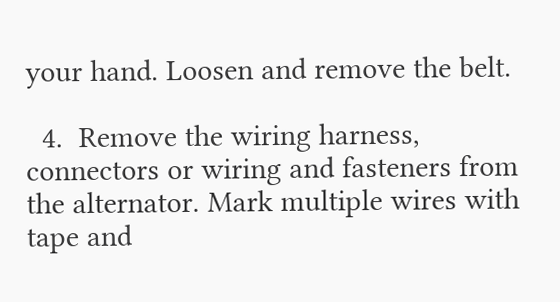your hand. Loosen and remove the belt.

  4.  Remove the wiring harness, connectors or wiring and fasteners from the alternator. Mark multiple wires with tape and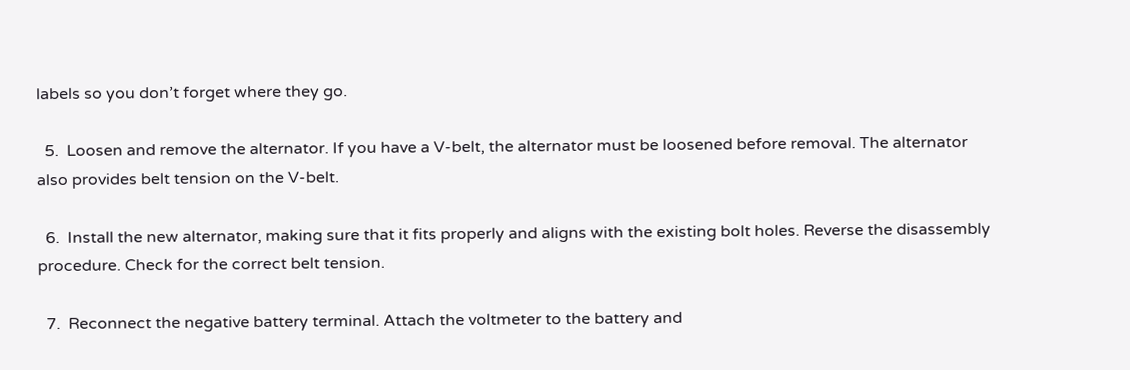labels so you don’t forget where they go.

  5.  Loosen and remove the alternator. If you have a V-belt, the alternator must be loosened before removal. The alternator also provides belt tension on the V-belt.

  6.  Install the new alternator, making sure that it fits properly and aligns with the existing bolt holes. Reverse the disassembly procedure. Check for the correct belt tension.

  7.  Reconnect the negative battery terminal. Attach the voltmeter to the battery and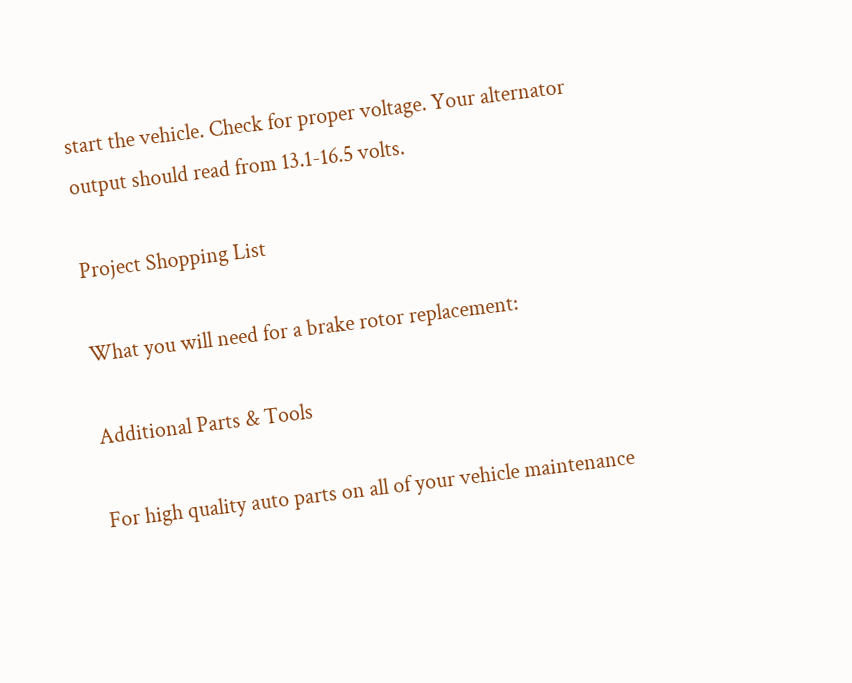start the vehicle. Check for proper voltage. Your alternator output should read from 13.1-16.5 volts.

Project Shopping List

What you will need for a brake rotor replacement:

Additional Parts & Tools

For high quality auto parts on all of your vehicle maintenance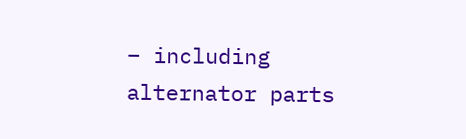– including alternator parts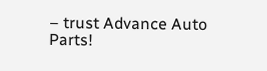– trust Advance Auto Parts!